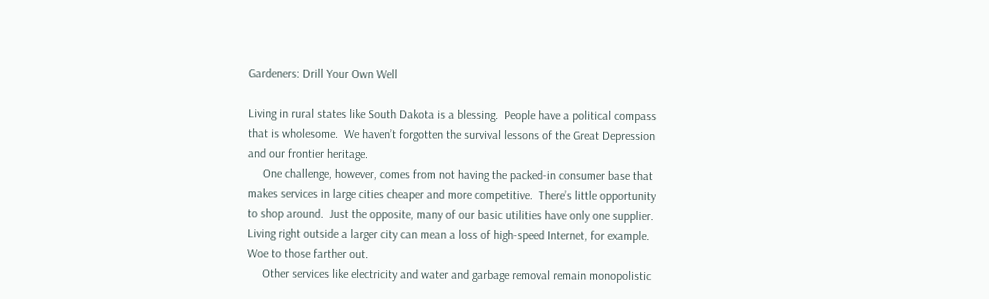Gardeners: Drill Your Own Well

Living in rural states like South Dakota is a blessing.  People have a political compass that is wholesome.  We haven’t forgotten the survival lessons of the Great Depression and our frontier heritage.
     One challenge, however, comes from not having the packed-in consumer base that makes services in large cities cheaper and more competitive.  There’s little opportunity to shop around.  Just the opposite, many of our basic utilities have only one supplier.  Living right outside a larger city can mean a loss of high-speed Internet, for example.  Woe to those farther out.
     Other services like electricity and water and garbage removal remain monopolistic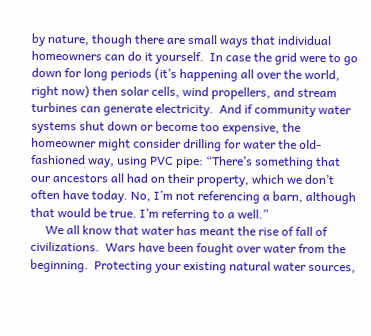by nature, though there are small ways that individual homeowners can do it yourself.  In case the grid were to go down for long periods (it’s happening all over the world, right now) then solar cells, wind propellers, and stream turbines can generate electricity.  And if community water systems shut down or become too expensive, the homeowner might consider drilling for water the old-fashioned way, using PVC pipe: “There’s something that our ancestors all had on their property, which we don’t often have today. No, I’m not referencing a barn, although that would be true. I’m referring to a well.”
     We all know that water has meant the rise of fall of civilizations.  Wars have been fought over water from the beginning.  Protecting your existing natural water sources,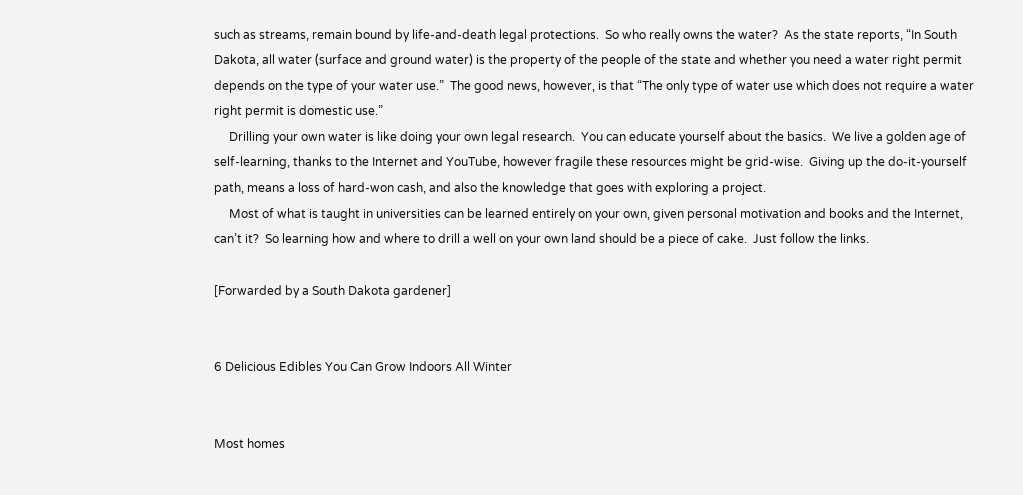such as streams, remain bound by life-and-death legal protections.  So who really owns the water?  As the state reports, “In South Dakota, all water (surface and ground water) is the property of the people of the state and whether you need a water right permit depends on the type of your water use.”  The good news, however, is that “The only type of water use which does not require a water right permit is domestic use.”
     Drilling your own water is like doing your own legal research.  You can educate yourself about the basics.  We live a golden age of self-learning, thanks to the Internet and YouTube, however fragile these resources might be grid-wise.  Giving up the do-it-yourself path, means a loss of hard-won cash, and also the knowledge that goes with exploring a project.
     Most of what is taught in universities can be learned entirely on your own, given personal motivation and books and the Internet, can’t it?  So learning how and where to drill a well on your own land should be a piece of cake.  Just follow the links.

[Forwarded by a South Dakota gardener]


6 Delicious Edibles You Can Grow Indoors All Winter


Most homes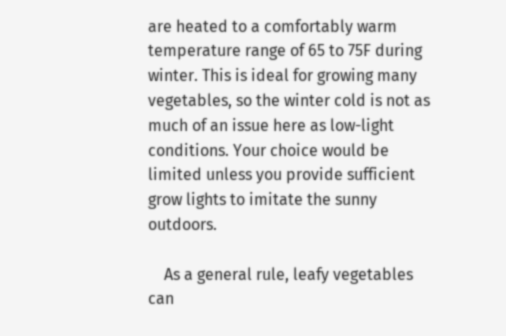are heated to a comfortably warm temperature range of 65 to 75F during winter. This is ideal for growing many vegetables, so the winter cold is not as much of an issue here as low-light conditions. Your choice would be limited unless you provide sufficient grow lights to imitate the sunny outdoors.

    As a general rule, leafy vegetables can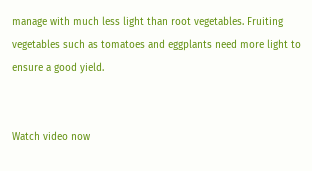manage with much less light than root vegetables. Fruiting vegetables such as tomatoes and eggplants need more light to ensure a good yield.


Watch video now